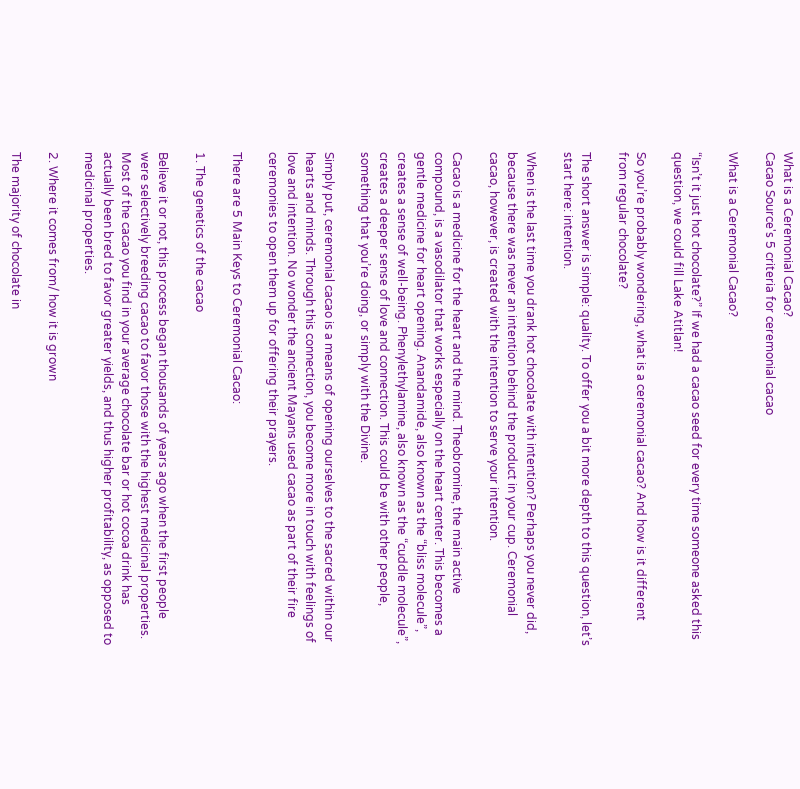What is a Ceremonial Cacao?
Cacao Source's 5 criteria for ceremonial cacao

What is a Ceremonial Cacao?

“Isn’t it just hot chocolate?” If we had a cacao seed for every time someone asked this question, we could fill Lake Atitlan!

So you’re probably wondering, what is a ceremonial cacao? And how is it different from regular chocolate?

The short answer is simple: quality. To offer you a bit more depth to this question, let’s start here: intention.

When is the last time you drank hot chocolate with intention? Perhaps you never did, because there was never an intention behind the product in your cup. Ceremonial cacao, however, is created with the intention to serve your intention.

Cacao is a medicine for the heart and the mind. Theobromine, the main active compound, is a vasodilator that works especially on the heart center. This becomes a gentle medicine for heart opening. Anandamide, also known as the “bliss molecule”, creates a sense of well-being. Phenylethylamine, also known as the “cuddle molecule”, creates a deeper sense of love and connection. This could be with other people, something that you’re doing, or simply with the Divine.

Simply put, ceremonial cacao is a means of opening ourselves to the sacred within our hearts and minds. Through this connection, you become more in touch with feelings of love and intention. No wonder the ancient Mayans used cacao as part of their fire ceremonies to open them up for offering their prayers.

There are 5 Main Keys to Ceremonial Cacao:

1. The genetics of the cacao

Believe it or not, this process began thousands of years ago when the first people were selectively breeding cacao to favor those with the highest medicinal properties. Most of the cacao you find in your average chocolate bar or hot cocoa drink has actually been bred to favor greater yields, and thus higher profitability, as opposed to medicinal properties.

2. Where it comes from/ how it is grown

The majority of chocolate in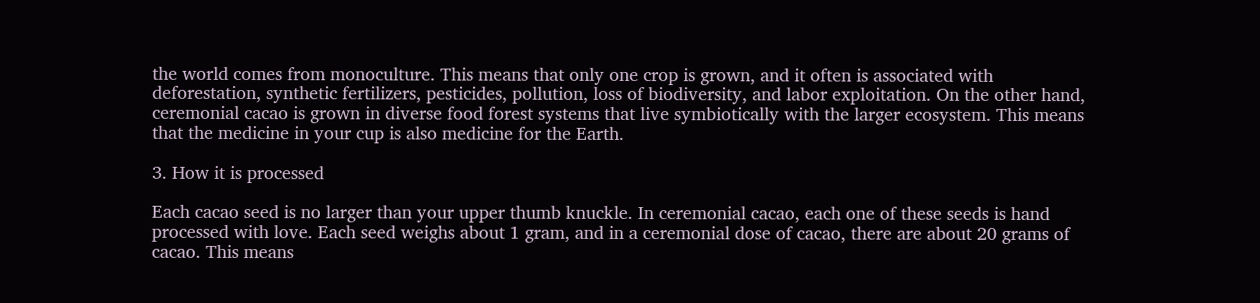the world comes from monoculture. This means that only one crop is grown, and it often is associated with deforestation, synthetic fertilizers, pesticides, pollution, loss of biodiversity, and labor exploitation. On the other hand, ceremonial cacao is grown in diverse food forest systems that live symbiotically with the larger ecosystem. This means that the medicine in your cup is also medicine for the Earth.

3. How it is processed

Each cacao seed is no larger than your upper thumb knuckle. In ceremonial cacao, each one of these seeds is hand processed with love. Each seed weighs about 1 gram, and in a ceremonial dose of cacao, there are about 20 grams of cacao. This means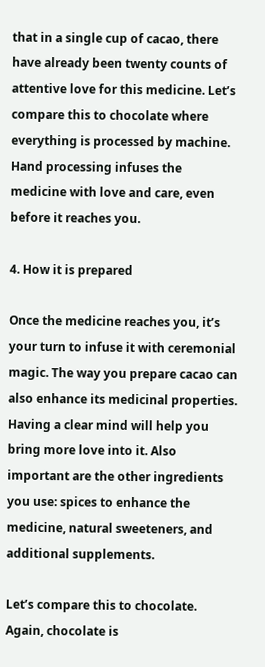that in a single cup of cacao, there have already been twenty counts of attentive love for this medicine. Let’s compare this to chocolate where everything is processed by machine. Hand processing infuses the medicine with love and care, even before it reaches you.

4. How it is prepared

Once the medicine reaches you, it’s your turn to infuse it with ceremonial magic. The way you prepare cacao can also enhance its medicinal properties. Having a clear mind will help you bring more love into it. Also important are the other ingredients you use: spices to enhance the medicine, natural sweeteners, and additional supplements.

Let’s compare this to chocolate. Again, chocolate is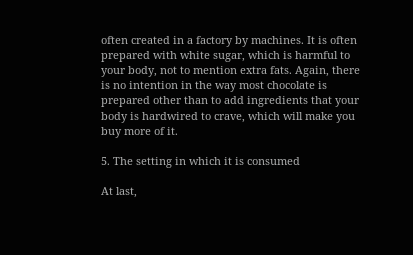often created in a factory by machines. It is often prepared with white sugar, which is harmful to your body, not to mention extra fats. Again, there is no intention in the way most chocolate is prepared other than to add ingredients that your body is hardwired to crave, which will make you buy more of it.

5. The setting in which it is consumed

At last,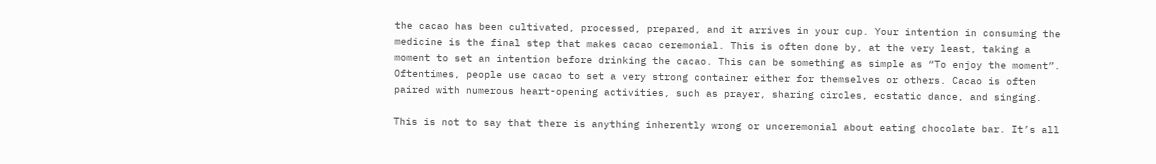the cacao has been cultivated, processed, prepared, and it arrives in your cup. Your intention in consuming the medicine is the final step that makes cacao ceremonial. This is often done by, at the very least, taking a moment to set an intention before drinking the cacao. This can be something as simple as “To enjoy the moment”. Oftentimes, people use cacao to set a very strong container either for themselves or others. Cacao is often paired with numerous heart-opening activities, such as prayer, sharing circles, ecstatic dance, and singing.

This is not to say that there is anything inherently wrong or unceremonial about eating chocolate bar. It’s all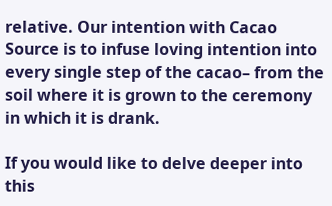relative. Our intention with Cacao Source is to infuse loving intention into every single step of the cacao– from the soil where it is grown to the ceremony in which it is drank.

If you would like to delve deeper into this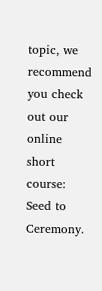topic, we recommend you check out our online short course: Seed to Ceremony.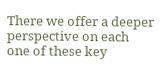There we offer a deeper perspective on each one of these key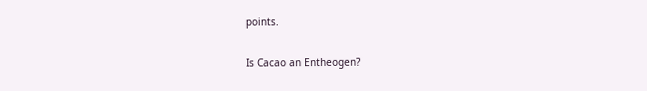points.

Is Cacao an Entheogen?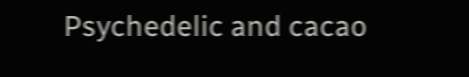Psychedelic and cacao